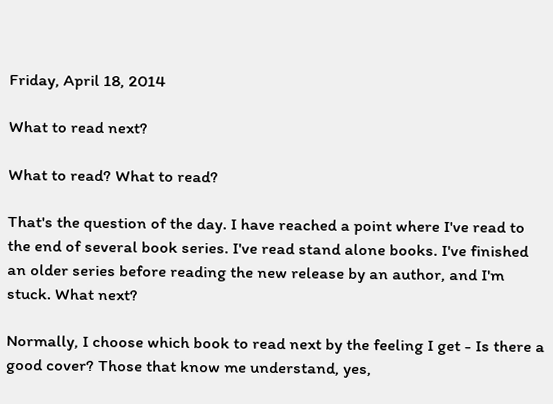Friday, April 18, 2014

What to read next?

What to read? What to read?

That's the question of the day. I have reached a point where I've read to the end of several book series. I've read stand alone books. I've finished an older series before reading the new release by an author, and I'm stuck. What next?

Normally, I choose which book to read next by the feeling I get - Is there a good cover? Those that know me understand, yes,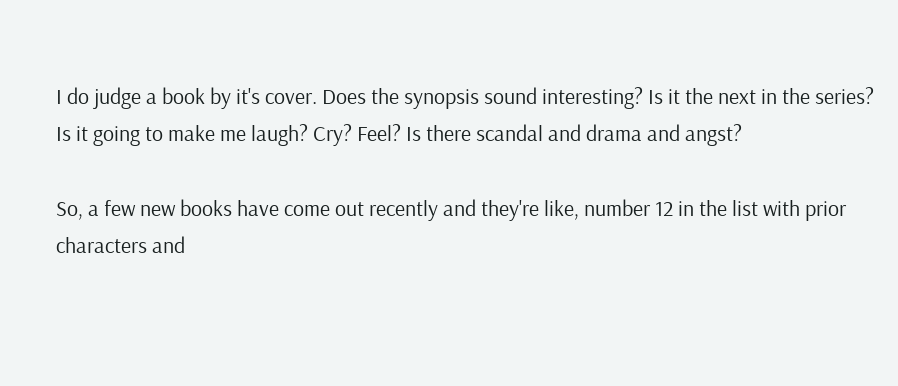I do judge a book by it's cover. Does the synopsis sound interesting? Is it the next in the series? Is it going to make me laugh? Cry? Feel? Is there scandal and drama and angst?

So, a few new books have come out recently and they're like, number 12 in the list with prior characters and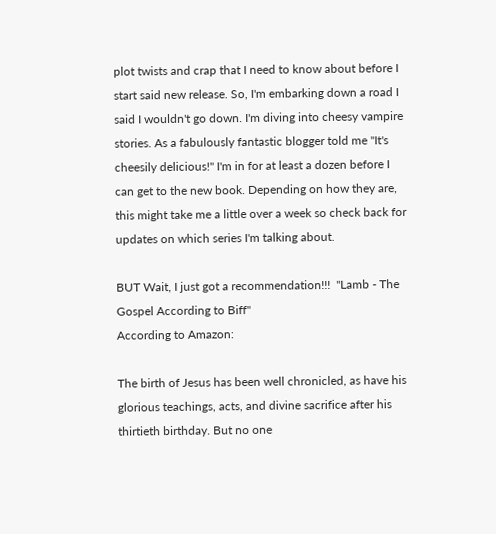plot twists and crap that I need to know about before I start said new release. So, I'm embarking down a road I said I wouldn't go down. I'm diving into cheesy vampire stories. As a fabulously fantastic blogger told me "It's cheesily delicious!" I'm in for at least a dozen before I can get to the new book. Depending on how they are, this might take me a little over a week so check back for updates on which series I'm talking about.

BUT Wait, I just got a recommendation!!!  "Lamb - The Gospel According to Biff"
According to Amazon:

The birth of Jesus has been well chronicled, as have his glorious teachings, acts, and divine sacrifice after his thirtieth birthday. But no one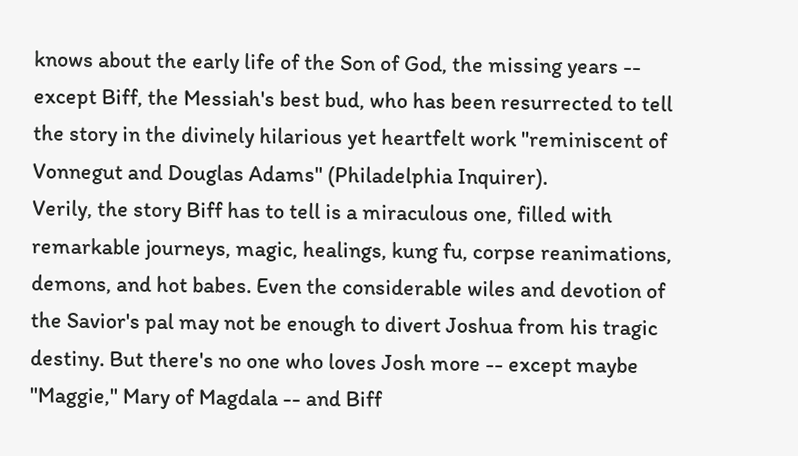knows about the early life of the Son of God, the missing years -- except Biff, the Messiah's best bud, who has been resurrected to tell the story in the divinely hilarious yet heartfelt work "reminiscent of Vonnegut and Douglas Adams" (Philadelphia Inquirer).
Verily, the story Biff has to tell is a miraculous one, filled with remarkable journeys, magic, healings, kung fu, corpse reanimations, demons, and hot babes. Even the considerable wiles and devotion of the Savior's pal may not be enough to divert Joshua from his tragic destiny. But there's no one who loves Josh more -- except maybe "Maggie," Mary of Magdala -- and Biff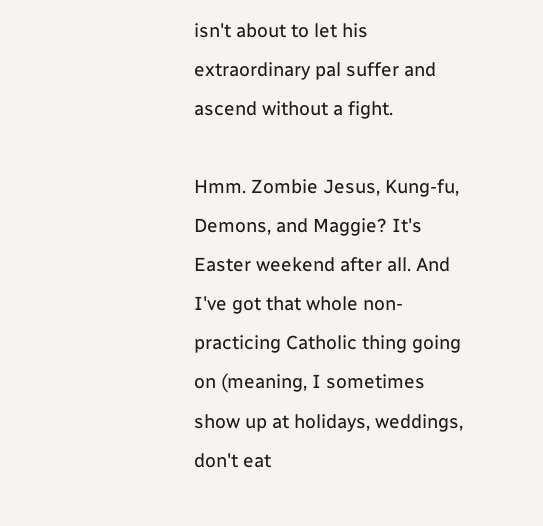isn't about to let his extraordinary pal suffer and ascend without a fight.

Hmm. Zombie Jesus, Kung-fu, Demons, and Maggie? It's Easter weekend after all. And I've got that whole non-practicing Catholic thing going on (meaning, I sometimes show up at holidays, weddings, don't eat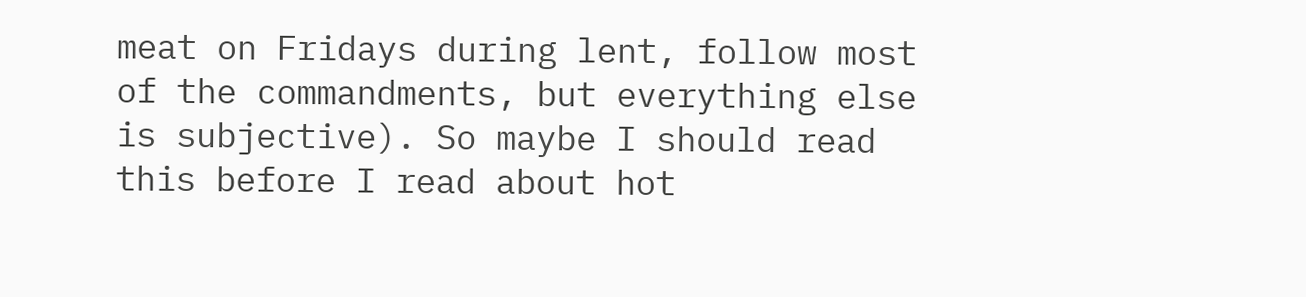meat on Fridays during lent, follow most of the commandments, but everything else is subjective). So maybe I should read this before I read about hot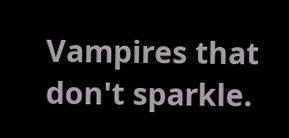Vampires that don't sparkle.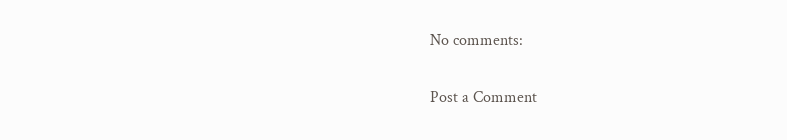No comments:

Post a Comment